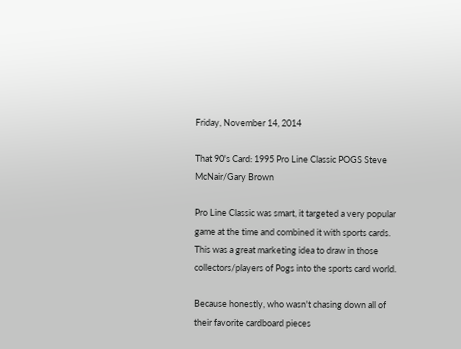Friday, November 14, 2014

That 90's Card: 1995 Pro Line Classic POGS Steve McNair/Gary Brown

Pro Line Classic was smart, it targeted a very popular game at the time and combined it with sports cards. This was a great marketing idea to draw in those collectors/players of Pogs into the sports card world.

Because honestly, who wasn't chasing down all of their favorite cardboard pieces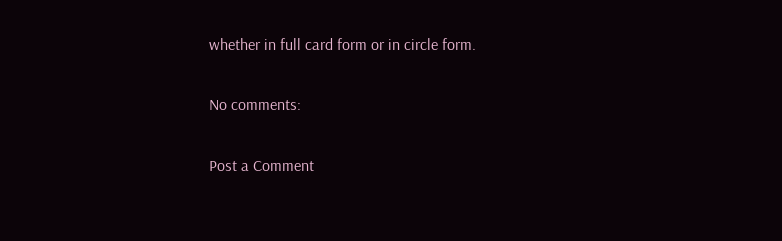whether in full card form or in circle form.

No comments:

Post a Comment